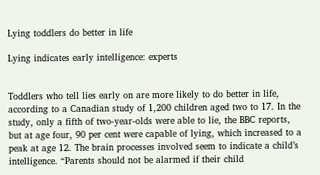Lying toddlers do better in life

Lying indicates early intelligence: experts


Toddlers who tell lies early on are more likely to do better in life, according to a Canadian study of 1,200 children aged two to 17. In the study, only a fifth of two-year-olds were able to lie, the BBC reports, but at age four, 90 per cent were capable of lying, which increased to a peak at age 12. The brain processes involved seem to indicate a child’s intelligence. “Parents should not be alarmed if their child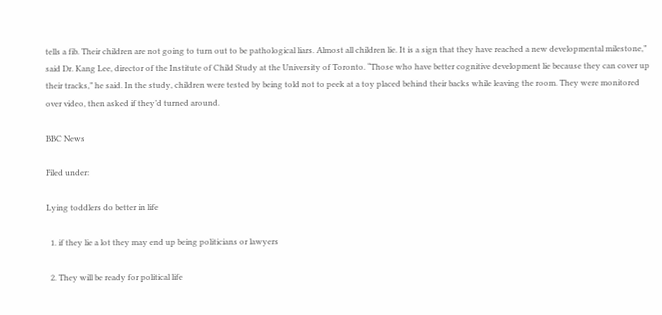tells a fib. Their children are not going to turn out to be pathological liars. Almost all children lie. It is a sign that they have reached a new developmental milestone,” said Dr. Kang Lee, director of the Institute of Child Study at the University of Toronto. “Those who have better cognitive development lie because they can cover up their tracks,” he said. In the study, children were tested by being told not to peek at a toy placed behind their backs while leaving the room. They were monitored over video, then asked if they’d turned around.

BBC News

Filed under:

Lying toddlers do better in life

  1. if they lie a lot they may end up being politicians or lawyers

  2. They will be ready for political life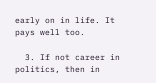early on in life. It pays well too.

  3. If not career in politics, then in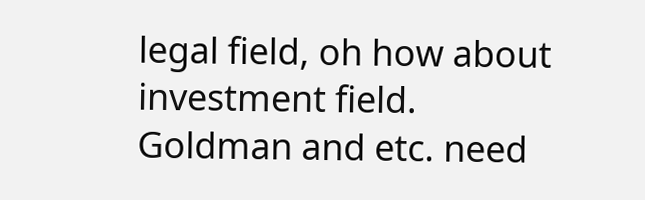legal field, oh how about investment field. Goldman and etc. need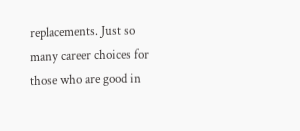replacements. Just so many career choices for those who are good in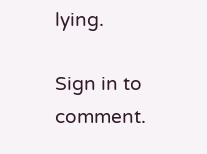lying.

Sign in to comment.